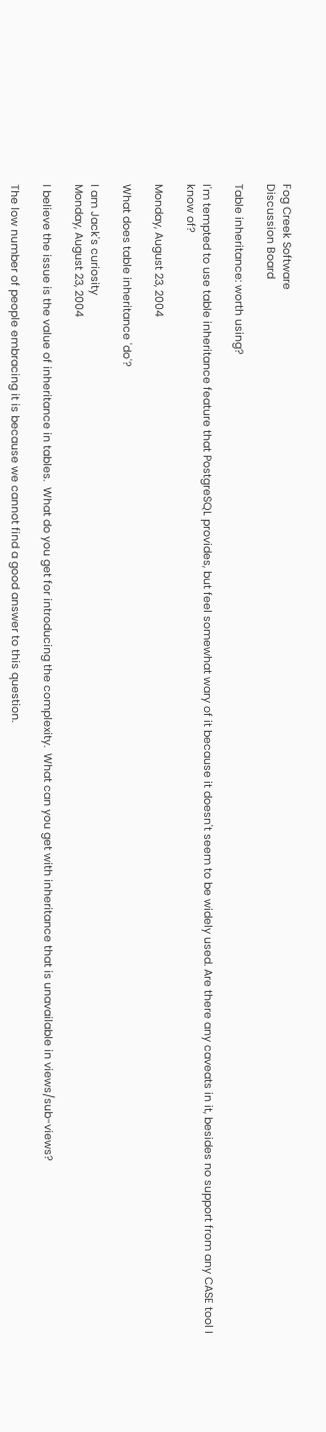Fog Creek Software
Discussion Board

Table inheritance: worth using?

I'm tempted to use table inheritance feature that PostgreSQL provides, but feel somewhat wary of it because it doesn't seem to be widely used. Are there any caveats in it, besides no support from any CASE tool I know of?

Monday, August 23, 2004

What does table inheritance 'do'?

I am Jack's curiosity
Monday, August 23, 2004

I believe the issue is the value of inheritance in tables.  What do you get for introducing the complexity.  What can you get with inheritance that is unavailable in views/sub-views?

The low number of people embracing it is because we cannot find a good answer to this question.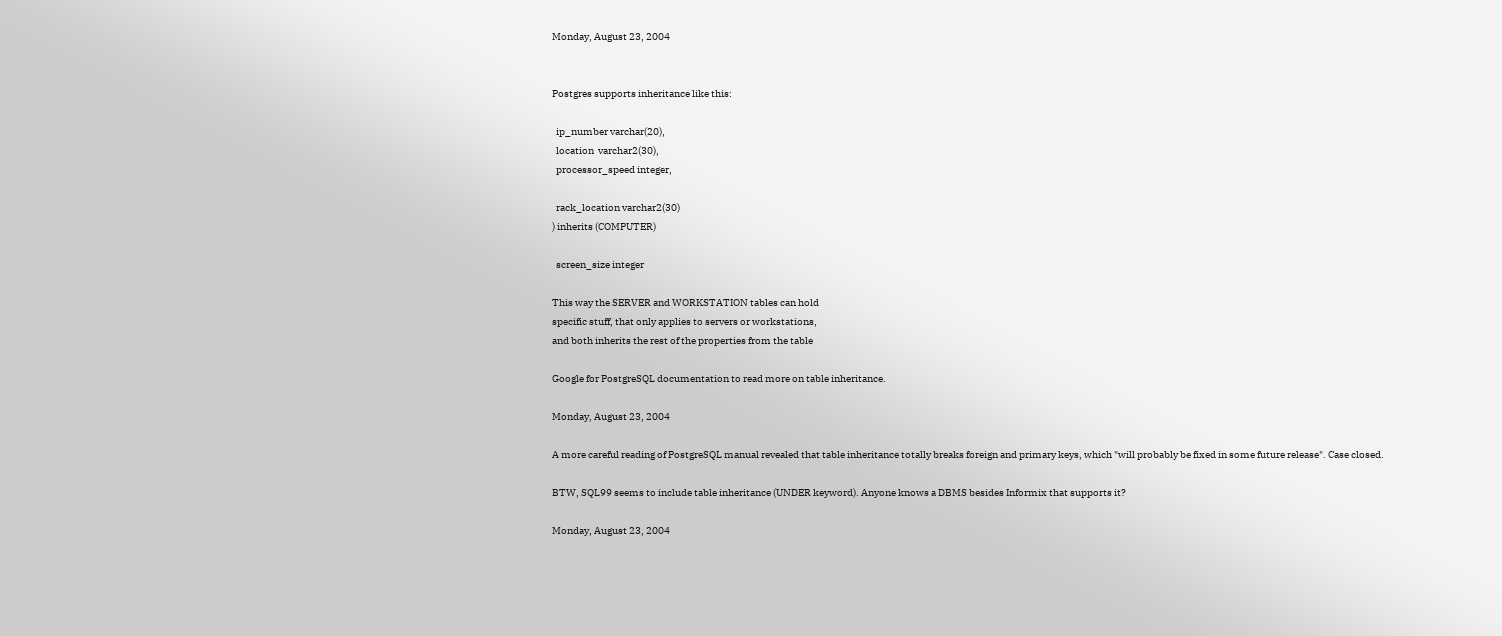Monday, August 23, 2004


Postgres supports inheritance like this:

  ip_number varchar(20),
  location  varchar2(30),
  processor_speed integer,

  rack_location varchar2(30)
) inherits (COMPUTER)

  screen_size integer

This way the SERVER and WORKSTATION tables can hold
specific stuff, that only applies to servers or workstations,
and both inherits the rest of the properties from the table

Google for PostgreSQL documentation to read more on table inheritance.

Monday, August 23, 2004

A more careful reading of PostgreSQL manual revealed that table inheritance totally breaks foreign and primary keys, which "will probably be fixed in some future release". Case closed.

BTW, SQL99 seems to include table inheritance (UNDER keyword). Anyone knows a DBMS besides Informix that supports it?

Monday, August 23, 2004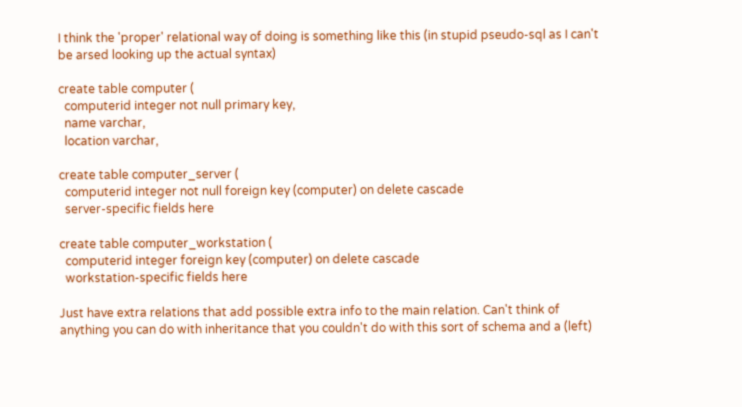I think the 'proper' relational way of doing is something like this (in stupid pseudo-sql as I can't be arsed looking up the actual syntax)

create table computer (
  computerid integer not null primary key,
  name varchar,
  location varchar,

create table computer_server (
  computerid integer not null foreign key (computer) on delete cascade
  server-specific fields here

create table computer_workstation (
  computerid integer foreign key (computer) on delete cascade
  workstation-specific fields here

Just have extra relations that add possible extra info to the main relation. Can't think of anything you can do with inheritance that you couldn't do with this sort of schema and a (left)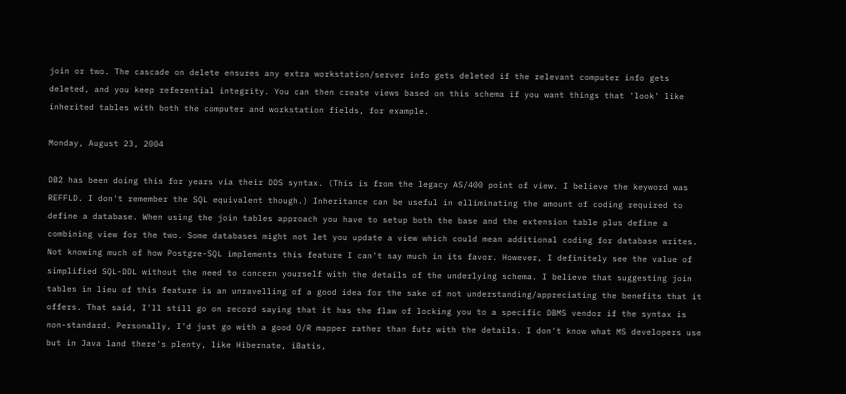join or two. The cascade on delete ensures any extra workstation/server info gets deleted if the relevant computer info gets deleted, and you keep referential integrity. You can then create views based on this schema if you want things that 'look' like inherited tables with both the computer and workstation fields, for example.

Monday, August 23, 2004

DB2 has been doing this for years via their DDS syntax. (This is from the legacy AS/400 point of view. I believe the keyword was REFFLD. I don't remember the SQL equivalent though.) Inheritance can be useful in elliminating the amount of coding required to define a database. When using the join tables approach you have to setup both the base and the extension table plus define a combining view for the two. Some databases might not let you update a view which could mean additional coding for database writes. Not knowing much of how Postgre-SQL implements this feature I can't say much in its favor. However, I definitely see the value of simplified SQL-DDL without the need to concern yourself with the details of the underlying schema. I believe that suggesting join tables in lieu of this feature is an unravelling of a good idea for the sake of not understanding/appreciating the benefits that it offers. That said, I'll still go on record saying that it has the flaw of locking you to a specific DBMS vendor if the syntax is non-standard. Personally, I'd just go with a good O/R mapper rather than futz with the details. I don't know what MS developers use but in Java land there's plenty, like Hibernate, iBatis,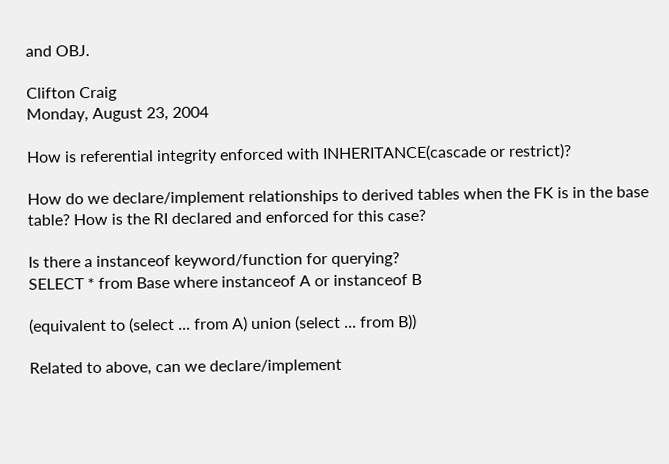and OBJ.

Clifton Craig
Monday, August 23, 2004

How is referential integrity enforced with INHERITANCE(cascade or restrict)?

How do we declare/implement relationships to derived tables when the FK is in the base table? How is the RI declared and enforced for this case?

Is there a instanceof keyword/function for querying?
SELECT * from Base where instanceof A or instanceof B

(equivalent to (select ... from A) union (select ... from B))

Related to above, can we declare/implement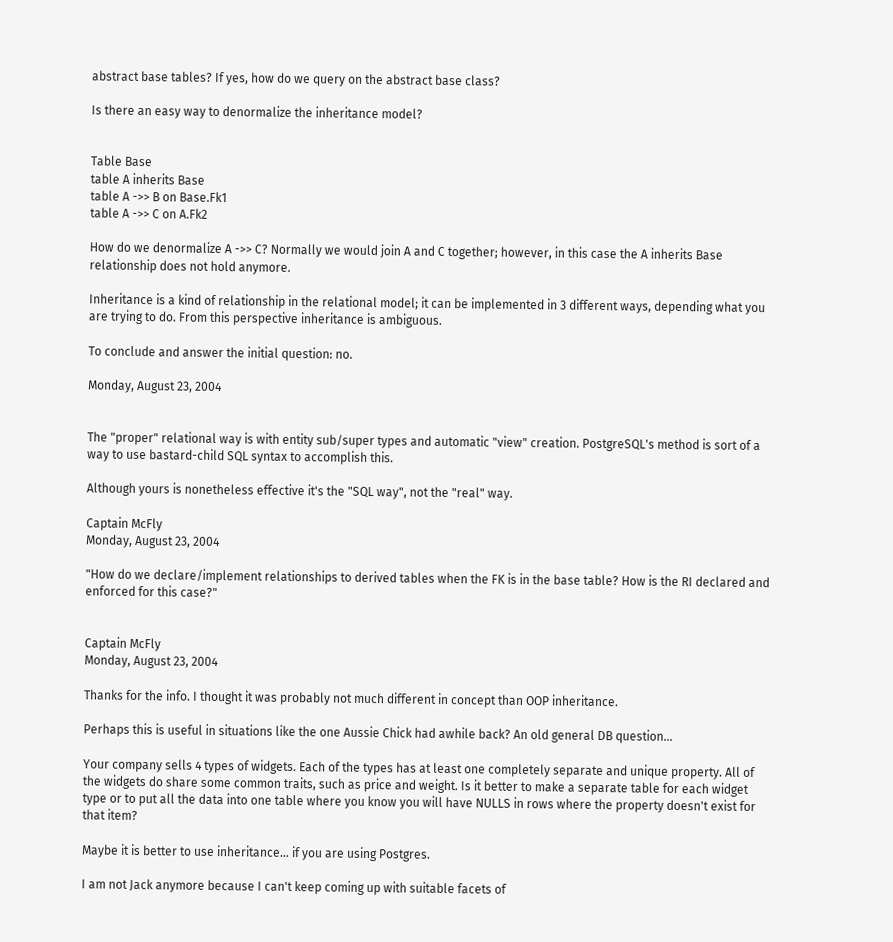abstract base tables? If yes, how do we query on the abstract base class?

Is there an easy way to denormalize the inheritance model?


Table Base
table A inherits Base
table A ->> B on Base.Fk1
table A ->> C on A.Fk2

How do we denormalize A ->> C? Normally we would join A and C together; however, in this case the A inherits Base relationship does not hold anymore.

Inheritance is a kind of relationship in the relational model; it can be implemented in 3 different ways, depending what you are trying to do. From this perspective inheritance is ambiguous.

To conclude and answer the initial question: no.

Monday, August 23, 2004


The "proper" relational way is with entity sub/super types and automatic "view" creation. PostgreSQL's method is sort of a way to use bastard-child SQL syntax to accomplish this.

Although yours is nonetheless effective it's the "SQL way", not the "real" way.

Captain McFly
Monday, August 23, 2004

"How do we declare/implement relationships to derived tables when the FK is in the base table? How is the RI declared and enforced for this case?"


Captain McFly
Monday, August 23, 2004

Thanks for the info. I thought it was probably not much different in concept than OOP inheritance.

Perhaps this is useful in situations like the one Aussie Chick had awhile back? An old general DB question...

Your company sells 4 types of widgets. Each of the types has at least one completely separate and unique property. All of the widgets do share some common traits, such as price and weight. Is it better to make a separate table for each widget type or to put all the data into one table where you know you will have NULLS in rows where the property doesn't exist for that item?

Maybe it is better to use inheritance... if you are using Postgres.

I am not Jack anymore because I can't keep coming up with suitable facets of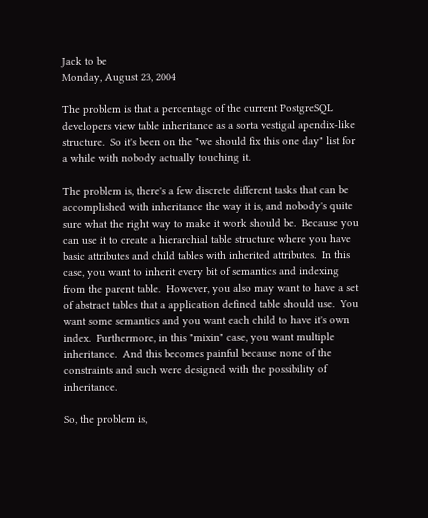Jack to be
Monday, August 23, 2004

The problem is that a percentage of the current PostgreSQL developers view table inheritance as a sorta vestigal apendix-like structure.  So it's been on the "we should fix this one day" list for a while with nobody actually touching it.

The problem is, there's a few discrete different tasks that can be accomplished with inheritance the way it is, and nobody's quite sure what the right way to make it work should be.  Because you can use it to create a hierarchial table structure where you have basic attributes and child tables with inherited attributes.  In this case, you want to inherit every bit of semantics and indexing from the parent table.  However, you also may want to have a set of abstract tables that a application defined table should use.  You want some semantics and you want each child to have it's own index.  Furthermore, in this "mixin" case, you want multiple inheritance.  And this becomes painful because none of the constraints and such were designed with the possibility of inheritance.

So, the problem is,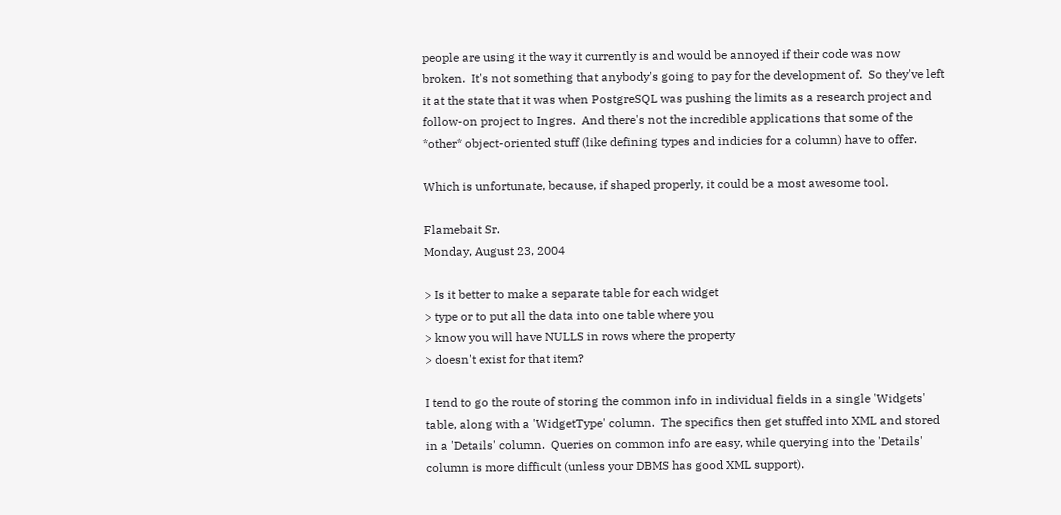people are using it the way it currently is and would be annoyed if their code was now broken.  It's not something that anybody's going to pay for the development of.  So they've left it at the state that it was when PostgreSQL was pushing the limits as a research project and follow-on project to Ingres.  And there's not the incredible applications that some of the *other* object-oriented stuff (like defining types and indicies for a column) have to offer.

Which is unfortunate, because, if shaped properly, it could be a most awesome tool.

Flamebait Sr.
Monday, August 23, 2004

> Is it better to make a separate table for each widget
> type or to put all the data into one table where you
> know you will have NULLS in rows where the property
> doesn't exist for that item?

I tend to go the route of storing the common info in individual fields in a single 'Widgets' table, along with a 'WidgetType' column.  The specifics then get stuffed into XML and stored in a 'Details' column.  Queries on common info are easy, while querying into the 'Details' column is more difficult (unless your DBMS has good XML support).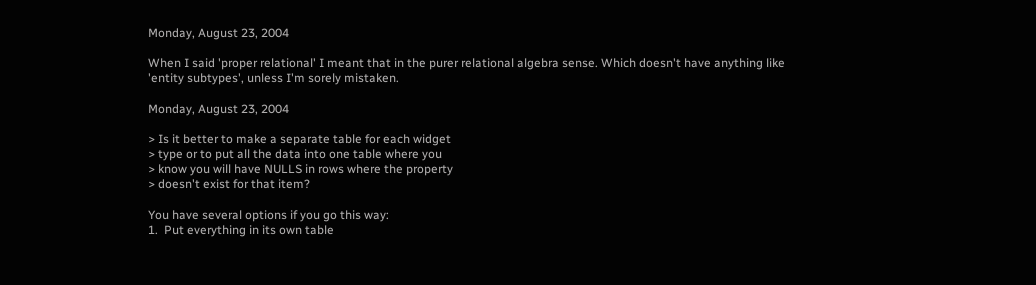Monday, August 23, 2004

When I said 'proper relational' I meant that in the purer relational algebra sense. Which doesn't have anything like 'entity subtypes', unless I'm sorely mistaken.

Monday, August 23, 2004

> Is it better to make a separate table for each widget
> type or to put all the data into one table where you
> know you will have NULLS in rows where the property
> doesn't exist for that item?

You have several options if you go this way:
1.  Put everything in its own table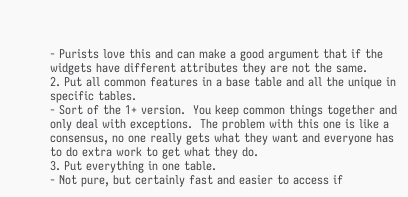- Purists love this and can make a good argument that if the widgets have different attributes they are not the same.
2. Put all common features in a base table and all the unique in specific tables.
- Sort of the 1+ version.  You keep common things together and only deal with exceptions.  The problem with this one is like a consensus, no one really gets what they want and everyone has to do extra work to get what they do.
3. Put everything in one table.
- Not pure, but certainly fast and easier to access if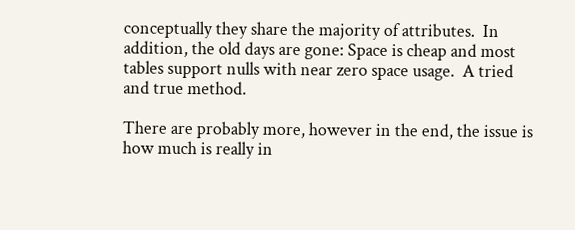conceptually they share the majority of attributes.  In addition, the old days are gone: Space is cheap and most tables support nulls with near zero space usage.  A tried and true method.

There are probably more, however in the end, the issue is how much is really in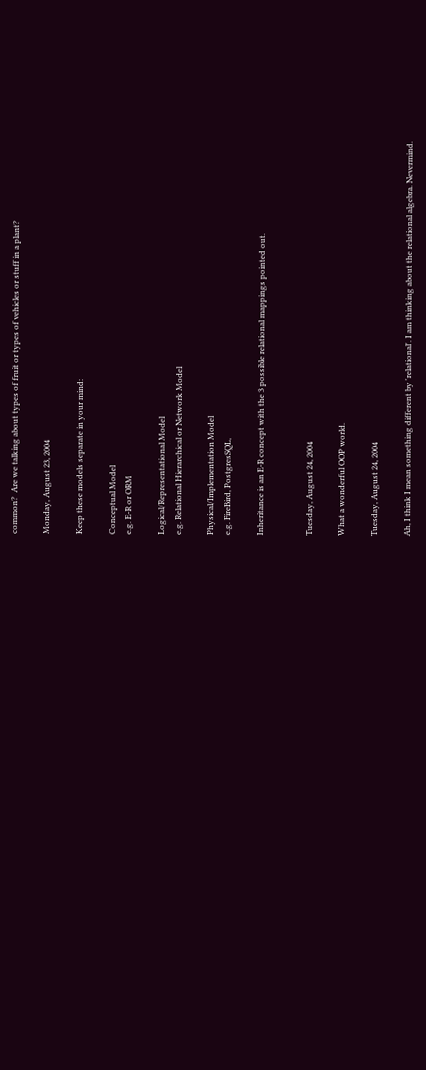common?  Are we talking about types of fruit or types of vehicles or stuff in a plant?

Monday, August 23, 2004

Keep these models separate in your mind:

Conceptual Model
e.g. E-R or ORM

Logical/Representational Model
e.g. Relational Hierarchical or Network Model

Physical/Implementation Model
e.g. FireBird, PostgresSQL,

Inheritance is an E-R concept with the 3 possible relational mappings pointed out.


Tuesday, August 24, 2004

What a wonderful OOP world.

Tuesday, August 24, 2004

Ah, I think I mean something different by 'relational'. I am thinking about the relational algebra. Nevermind.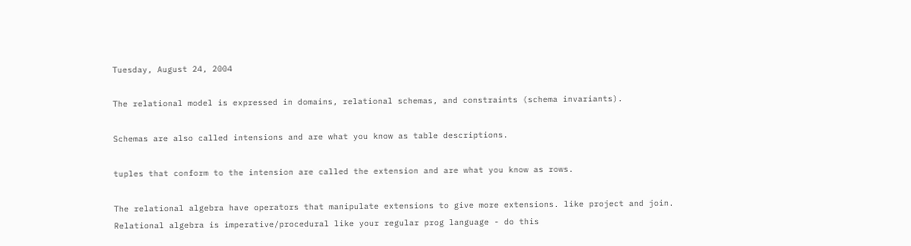Tuesday, August 24, 2004

The relational model is expressed in domains, relational schemas, and constraints (schema invariants).

Schemas are also called intensions and are what you know as table descriptions.

tuples that conform to the intension are called the extension and are what you know as rows.

The relational algebra have operators that manipulate extensions to give more extensions. like project and join.
Relational algebra is imperative/procedural like your regular prog language - do this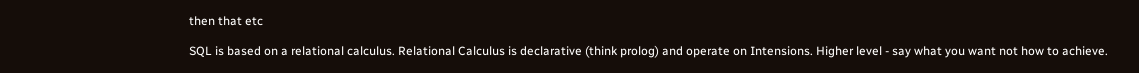then that etc

SQL is based on a relational calculus. Relational Calculus is declarative (think prolog) and operate on Intensions. Higher level - say what you want not how to achieve.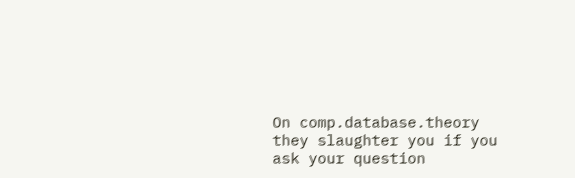On comp.database.theory they slaughter you if you ask your question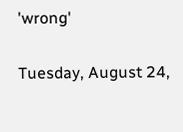'wrong'

Tuesday, August 24,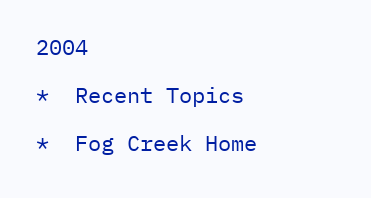2004

*  Recent Topics

*  Fog Creek Home